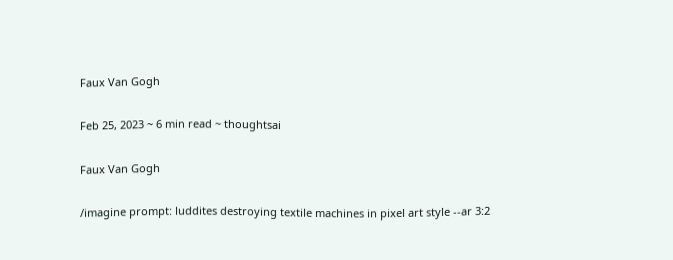Faux Van Gogh

Feb 25, 2023 ~ 6 min read ~ thoughtsai

Faux Van Gogh

/imagine prompt: luddites destroying textile machines in pixel art style --ar 3:2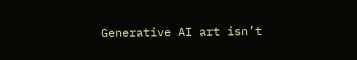Generative AI art isn’t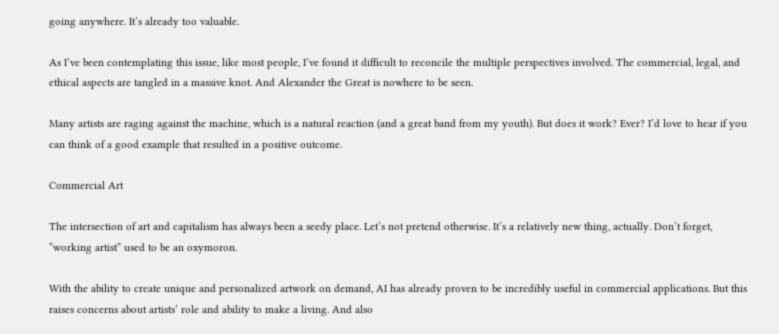going anywhere. It’s already too valuable.

As I’ve been contemplating this issue, like most people, I’ve found it difficult to reconcile the multiple perspectives involved. The commercial, legal, and ethical aspects are tangled in a massive knot. And Alexander the Great is nowhere to be seen.

Many artists are raging against the machine, which is a natural reaction (and a great band from my youth). But does it work? Ever? I’d love to hear if you can think of a good example that resulted in a positive outcome.

Commercial Art

The intersection of art and capitalism has always been a seedy place. Let’s not pretend otherwise. It’s a relatively new thing, actually. Don’t forget, “working artist” used to be an oxymoron.

With the ability to create unique and personalized artwork on demand, AI has already proven to be incredibly useful in commercial applications. But this raises concerns about artists’ role and ability to make a living. And also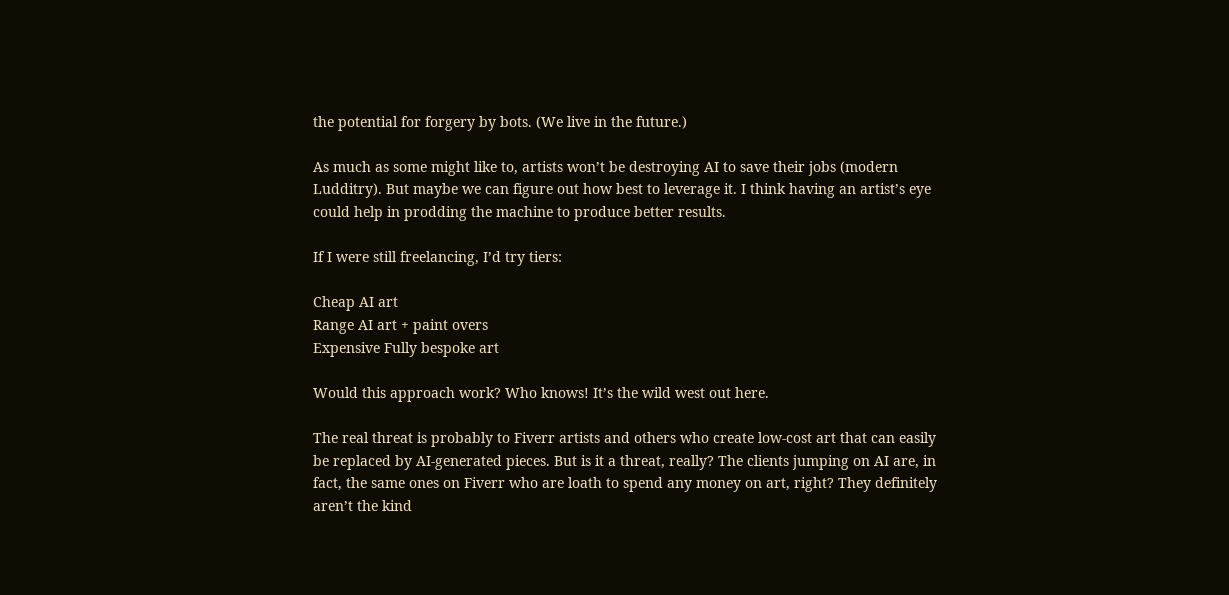the potential for forgery by bots. (We live in the future.)

As much as some might like to, artists won’t be destroying AI to save their jobs (modern Ludditry). But maybe we can figure out how best to leverage it. I think having an artist’s eye could help in prodding the machine to produce better results.

If I were still freelancing, I’d try tiers:

Cheap AI art
Range AI art + paint overs
Expensive Fully bespoke art

Would this approach work? Who knows! It’s the wild west out here.

The real threat is probably to Fiverr artists and others who create low-cost art that can easily be replaced by AI-generated pieces. But is it a threat, really? The clients jumping on AI are, in fact, the same ones on Fiverr who are loath to spend any money on art, right? They definitely aren’t the kind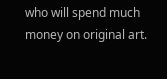who will spend much money on original art.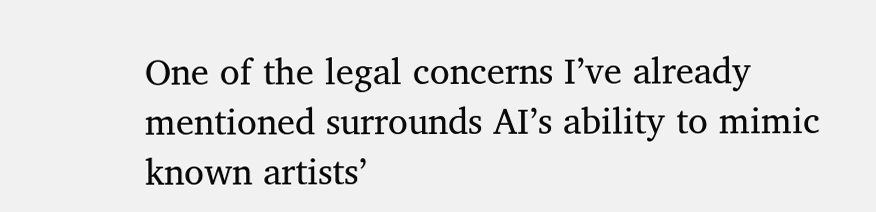One of the legal concerns I’ve already mentioned surrounds AI’s ability to mimic known artists’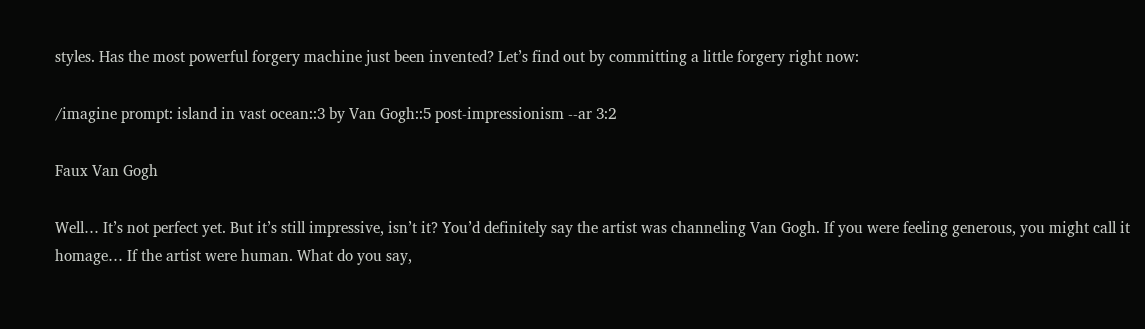styles. Has the most powerful forgery machine just been invented? Let’s find out by committing a little forgery right now:

/imagine prompt: island in vast ocean::3 by Van Gogh::5 post-impressionism --ar 3:2

Faux Van Gogh

Well… It’s not perfect yet. But it’s still impressive, isn’t it? You’d definitely say the artist was channeling Van Gogh. If you were feeling generous, you might call it homage… If the artist were human. What do you say,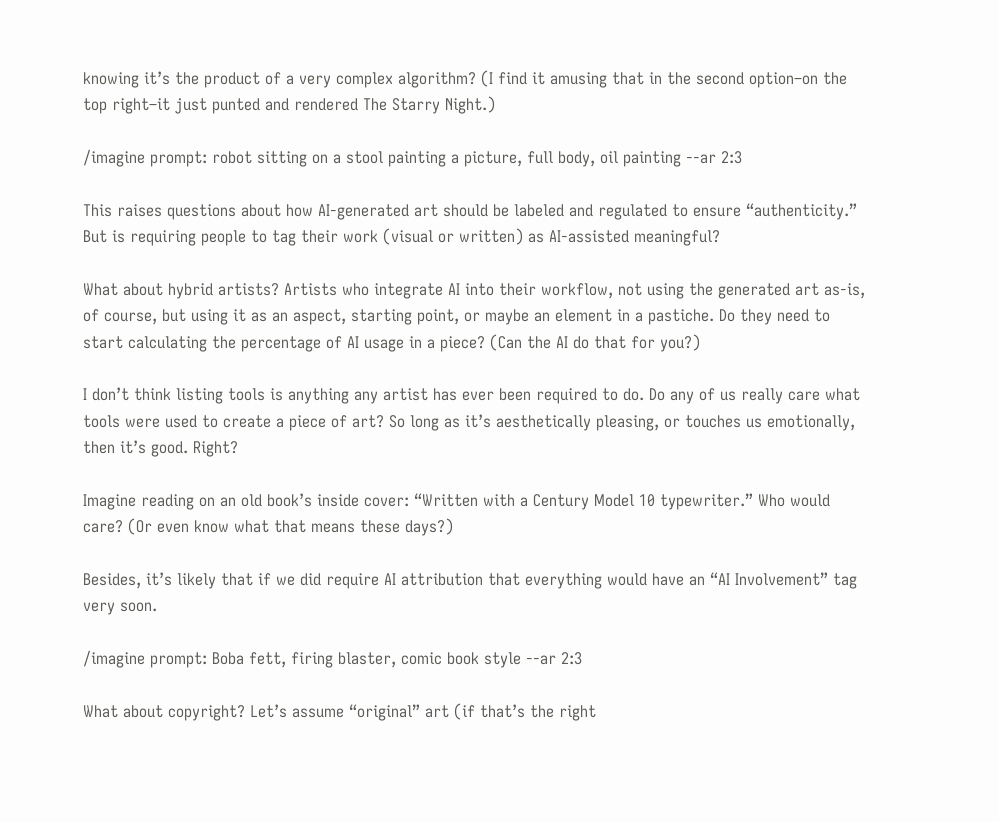knowing it’s the product of a very complex algorithm? (I find it amusing that in the second option–on the top right–it just punted and rendered The Starry Night.)

/imagine prompt: robot sitting on a stool painting a picture, full body, oil painting --ar 2:3

This raises questions about how AI-generated art should be labeled and regulated to ensure “authenticity.” But is requiring people to tag their work (visual or written) as AI-assisted meaningful?

What about hybrid artists? Artists who integrate AI into their workflow, not using the generated art as-is, of course, but using it as an aspect, starting point, or maybe an element in a pastiche. Do they need to start calculating the percentage of AI usage in a piece? (Can the AI do that for you?)

I don’t think listing tools is anything any artist has ever been required to do. Do any of us really care what tools were used to create a piece of art? So long as it’s aesthetically pleasing, or touches us emotionally, then it’s good. Right?

Imagine reading on an old book’s inside cover: “Written with a Century Model 10 typewriter.” Who would care? (Or even know what that means these days?)

Besides, it’s likely that if we did require AI attribution that everything would have an “AI Involvement” tag very soon.

/imagine prompt: Boba fett, firing blaster, comic book style --ar 2:3

What about copyright? Let’s assume “original” art (if that’s the right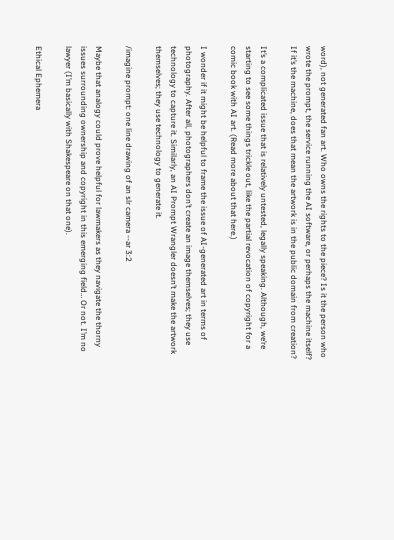word), not generated fan art. Who owns the rights to the piece? Is it the person who wrote the prompt, the service running the AI software, or perhaps the machine itself? If it’s the machine, does that mean the artwork is in the public domain from creation?

It’s a complicated issue that is relatively untested, legally speaking. Although, we’re starting to see some things trickle out, like the partial revocation of copyright for a comic book with AI art. (Read more about that here.)

I wonder if it might be helpful to frame the issue of AI-generated art in terms of photography. After all, photographers don’t create an image themselves; they use technology to capture it. Similarly, an AI Prompt Wrangler doesn’t make the artwork themselves; they use technology to generate it.

/imagine prompt: one line drawing of an slr camera --ar 3:2

Maybe that analogy could prove helpful for lawmakers as they navigate the thorny issues surrounding ownership and copyright in this emerging field… Or not. I’m no lawyer (I’m basically with Shakespeare on that one).

Ethical Ephemera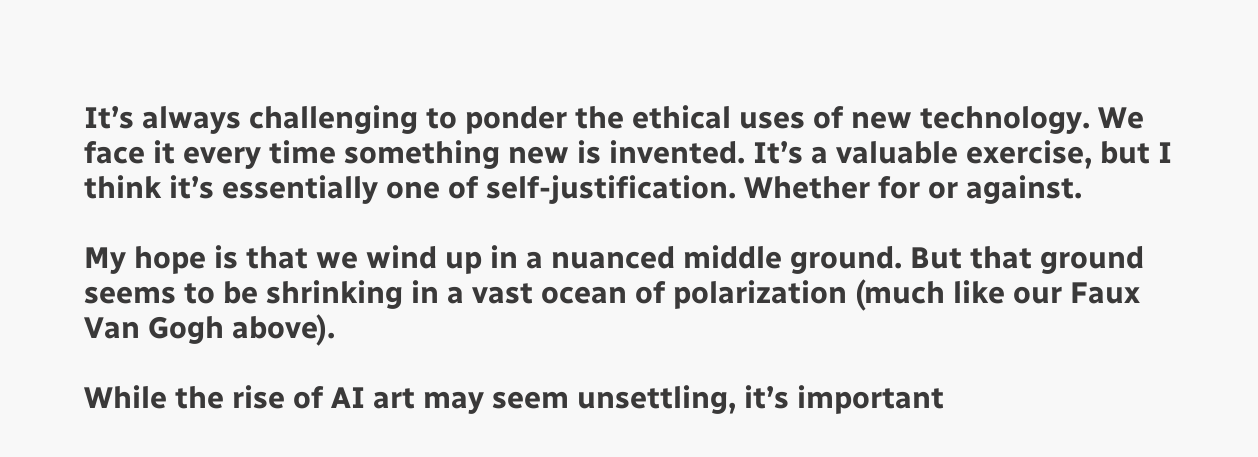It’s always challenging to ponder the ethical uses of new technology. We face it every time something new is invented. It’s a valuable exercise, but I think it’s essentially one of self-justification. Whether for or against.

My hope is that we wind up in a nuanced middle ground. But that ground seems to be shrinking in a vast ocean of polarization (much like our Faux Van Gogh above).

While the rise of AI art may seem unsettling, it’s important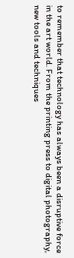to remember that technology has always been a disruptive force in the art world. From the printing press to digital photography, new tools and techniques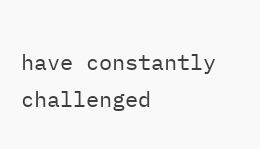have constantly challenged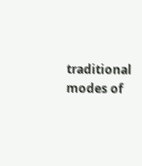traditional modes of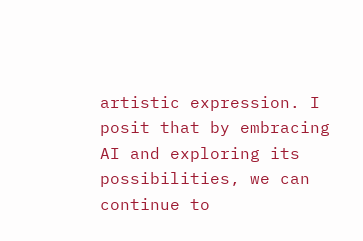artistic expression. I posit that by embracing AI and exploring its possibilities, we can continue to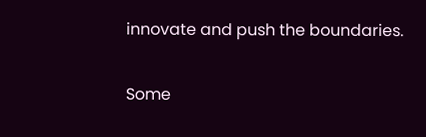innovate and push the boundaries.

Some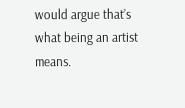would argue that’s what being an artist means.